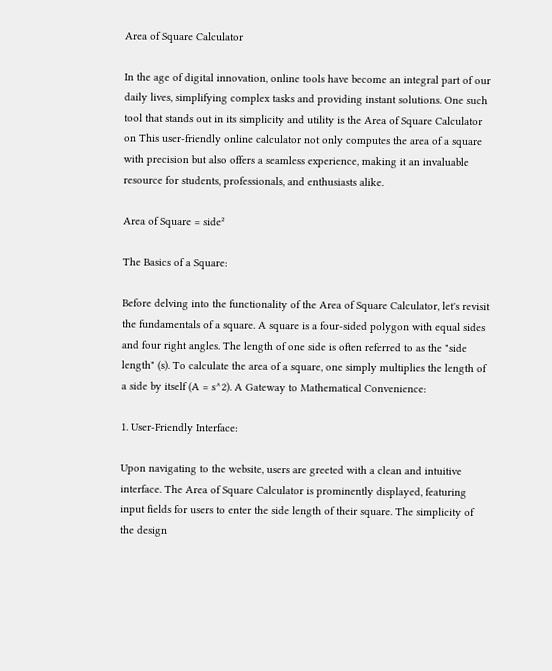Area of Square Calculator

In the age of digital innovation, online tools have become an integral part of our daily lives, simplifying complex tasks and providing instant solutions. One such tool that stands out in its simplicity and utility is the Area of Square Calculator on This user-friendly online calculator not only computes the area of a square with precision but also offers a seamless experience, making it an invaluable resource for students, professionals, and enthusiasts alike.

Area of Square = side²

The Basics of a Square:

Before delving into the functionality of the Area of Square Calculator, let's revisit the fundamentals of a square. A square is a four-sided polygon with equal sides and four right angles. The length of one side is often referred to as the "side length" (s). To calculate the area of a square, one simply multiplies the length of a side by itself (A = s^2). A Gateway to Mathematical Convenience:

1. User-Friendly Interface:

Upon navigating to the website, users are greeted with a clean and intuitive interface. The Area of Square Calculator is prominently displayed, featuring input fields for users to enter the side length of their square. The simplicity of the design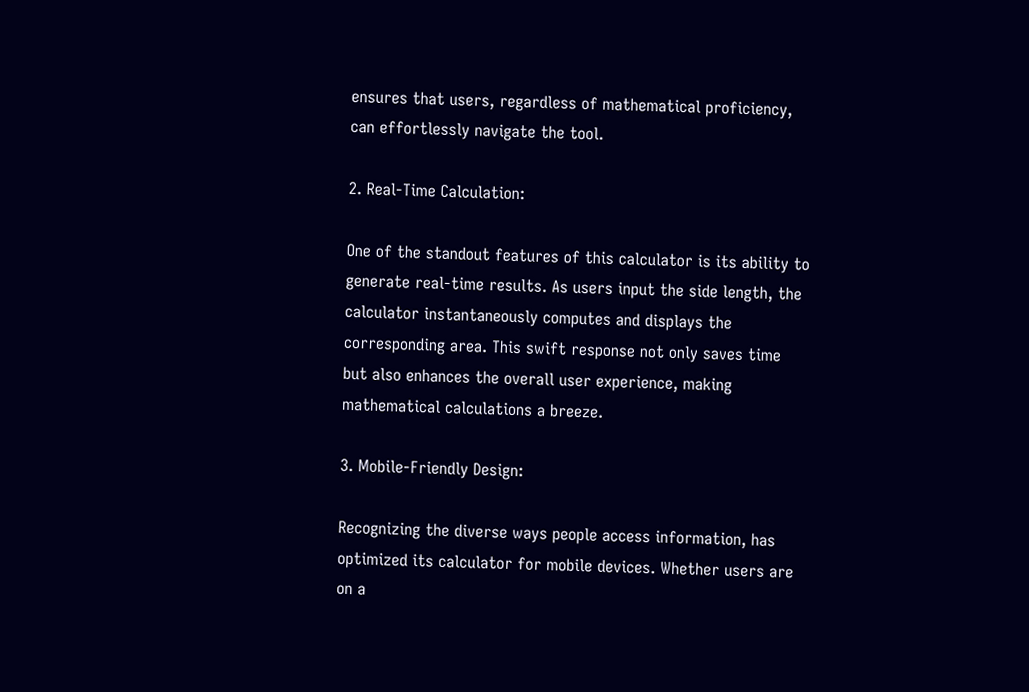ensures that users, regardless of mathematical proficiency, can effortlessly navigate the tool.

2. Real-Time Calculation:

One of the standout features of this calculator is its ability to generate real-time results. As users input the side length, the calculator instantaneously computes and displays the corresponding area. This swift response not only saves time but also enhances the overall user experience, making mathematical calculations a breeze.

3. Mobile-Friendly Design:

Recognizing the diverse ways people access information, has optimized its calculator for mobile devices. Whether users are on a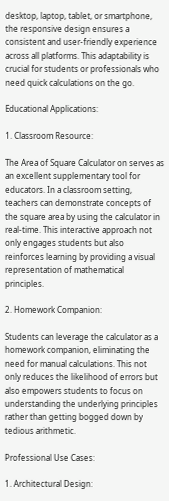desktop, laptop, tablet, or smartphone, the responsive design ensures a consistent and user-friendly experience across all platforms. This adaptability is crucial for students or professionals who need quick calculations on the go.

Educational Applications:

1. Classroom Resource:

The Area of Square Calculator on serves as an excellent supplementary tool for educators. In a classroom setting, teachers can demonstrate concepts of the square area by using the calculator in real-time. This interactive approach not only engages students but also reinforces learning by providing a visual representation of mathematical principles.

2. Homework Companion:

Students can leverage the calculator as a homework companion, eliminating the need for manual calculations. This not only reduces the likelihood of errors but also empowers students to focus on understanding the underlying principles rather than getting bogged down by tedious arithmetic.

Professional Use Cases:

1. Architectural Design: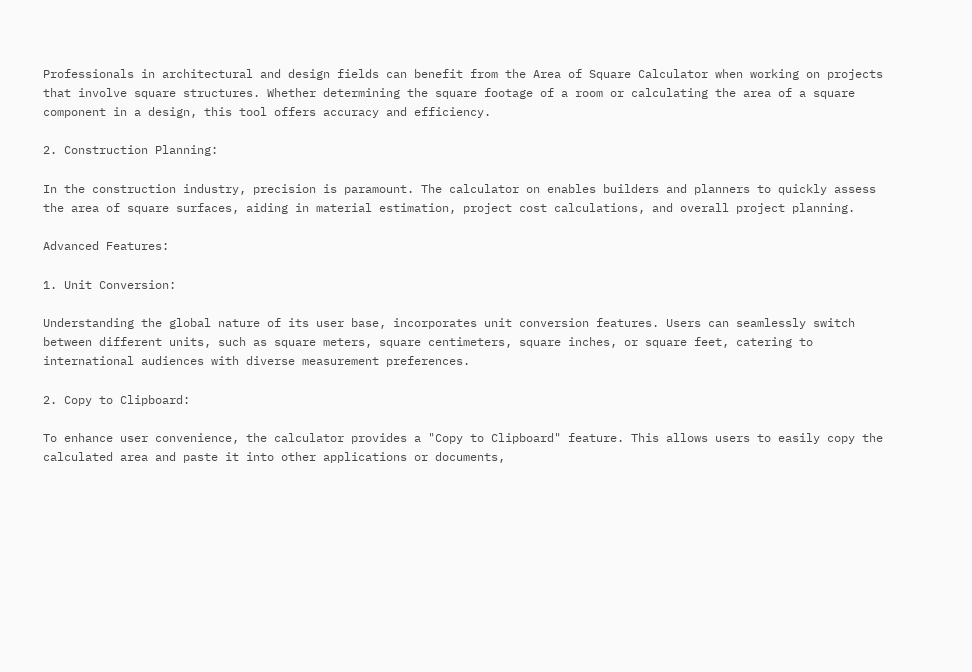Professionals in architectural and design fields can benefit from the Area of Square Calculator when working on projects that involve square structures. Whether determining the square footage of a room or calculating the area of a square component in a design, this tool offers accuracy and efficiency.

2. Construction Planning:

In the construction industry, precision is paramount. The calculator on enables builders and planners to quickly assess the area of square surfaces, aiding in material estimation, project cost calculations, and overall project planning.

Advanced Features:

1. Unit Conversion:

Understanding the global nature of its user base, incorporates unit conversion features. Users can seamlessly switch between different units, such as square meters, square centimeters, square inches, or square feet, catering to international audiences with diverse measurement preferences.

2. Copy to Clipboard:

To enhance user convenience, the calculator provides a "Copy to Clipboard" feature. This allows users to easily copy the calculated area and paste it into other applications or documents,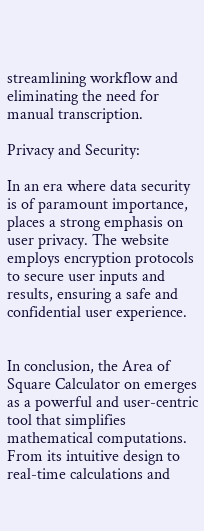streamlining workflow and eliminating the need for manual transcription.

Privacy and Security:

In an era where data security is of paramount importance, places a strong emphasis on user privacy. The website employs encryption protocols to secure user inputs and results, ensuring a safe and confidential user experience.


In conclusion, the Area of Square Calculator on emerges as a powerful and user-centric tool that simplifies mathematical computations. From its intuitive design to real-time calculations and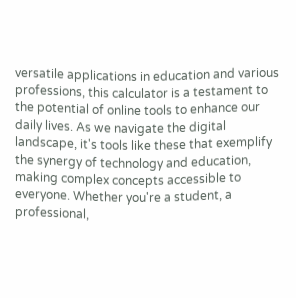versatile applications in education and various professions, this calculator is a testament to the potential of online tools to enhance our daily lives. As we navigate the digital landscape, it's tools like these that exemplify the synergy of technology and education, making complex concepts accessible to everyone. Whether you're a student, a professional,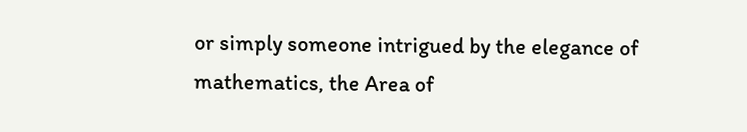or simply someone intrigued by the elegance of mathematics, the Area of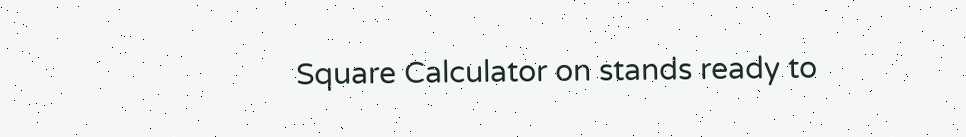Square Calculator on stands ready to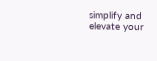simplify and elevate your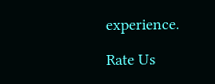experience.

Rate Us